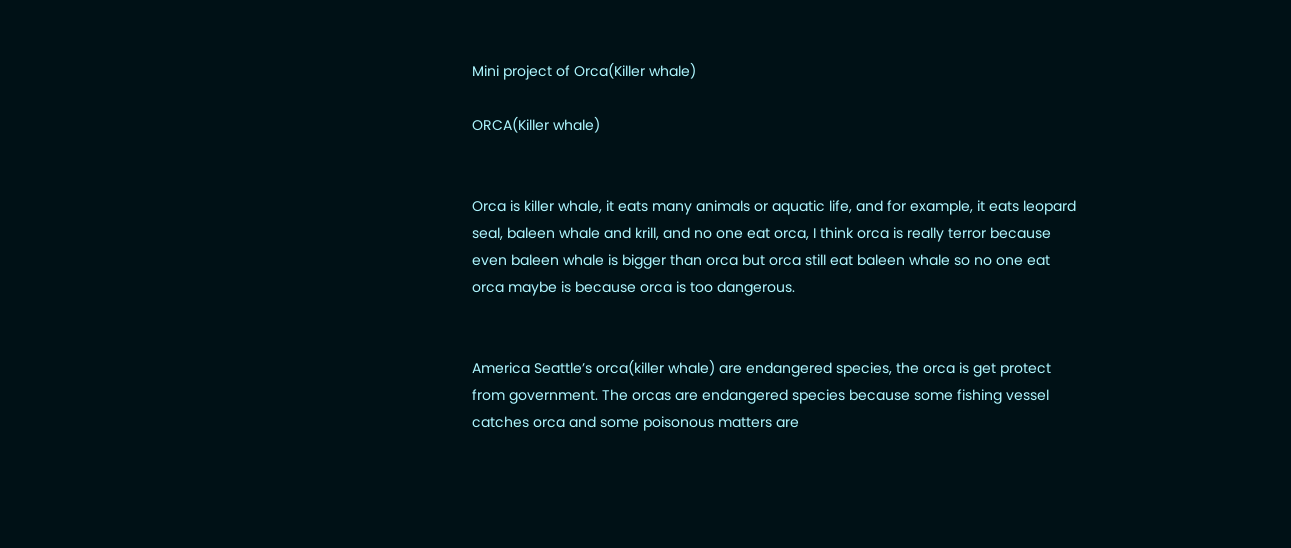Mini project of Orca(Killer whale)

ORCA(Killer whale)


Orca is killer whale, it eats many animals or aquatic life, and for example, it eats leopard seal, baleen whale and krill, and no one eat orca, I think orca is really terror because even baleen whale is bigger than orca but orca still eat baleen whale so no one eat orca maybe is because orca is too dangerous.


America Seattle’s orca(killer whale) are endangered species, the orca is get protect from government. The orcas are endangered species because some fishing vessel catches orca and some poisonous matters are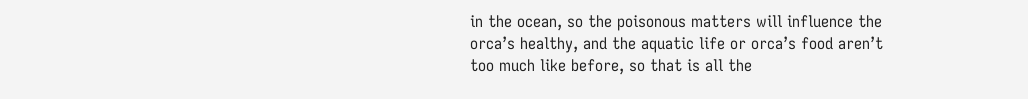in the ocean, so the poisonous matters will influence the orca’s healthy, and the aquatic life or orca’s food aren’t too much like before, so that is all the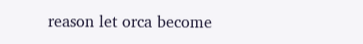reason let orca become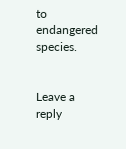to endangered species.


Leave a reply